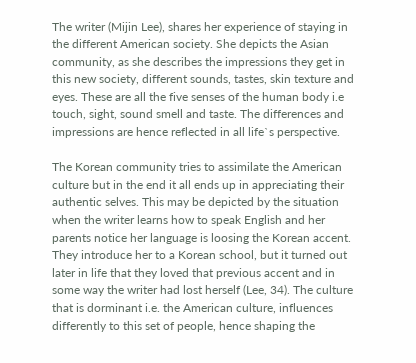The writer (Mijin Lee), shares her experience of staying in the different American society. She depicts the Asian community, as she describes the impressions they get in this new society, different sounds, tastes, skin texture and eyes. These are all the five senses of the human body i.e touch, sight, sound smell and taste. The differences and impressions are hence reflected in all life`s perspective.

The Korean community tries to assimilate the American culture but in the end it all ends up in appreciating their authentic selves. This may be depicted by the situation when the writer learns how to speak English and her parents notice her language is loosing the Korean accent. They introduce her to a Korean school, but it turned out later in life that they loved that previous accent and in some way the writer had lost herself (Lee, 34). The culture that is dorminant i.e. the American culture, influences differently to this set of people, hence shaping the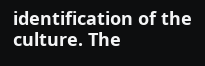identification of the culture. The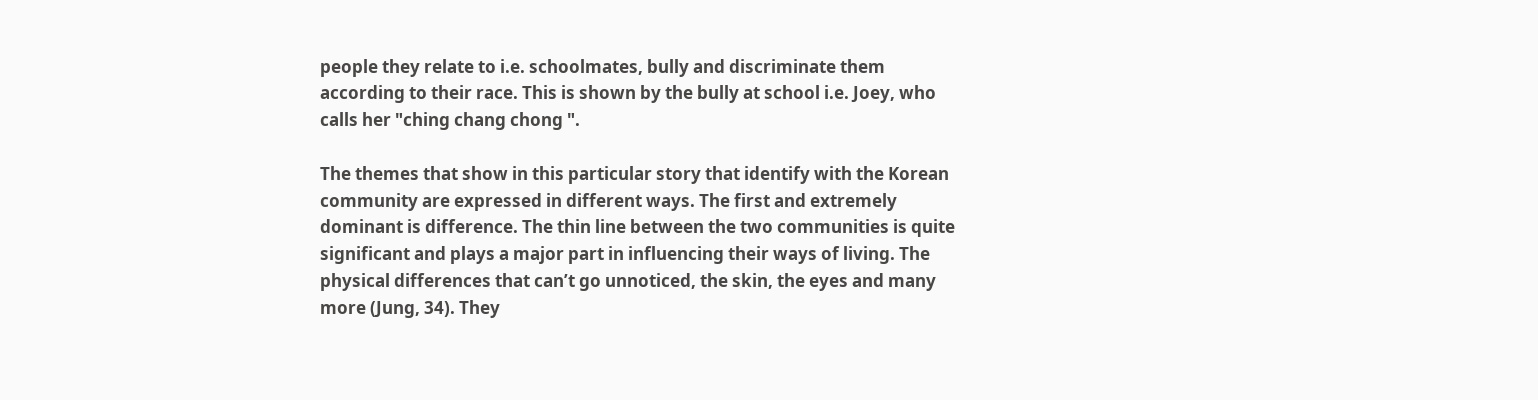people they relate to i.e. schoolmates, bully and discriminate them according to their race. This is shown by the bully at school i.e. Joey, who calls her "ching chang chong ".

The themes that show in this particular story that identify with the Korean community are expressed in different ways. The first and extremely dominant is difference. The thin line between the two communities is quite significant and plays a major part in influencing their ways of living. The physical differences that can’t go unnoticed, the skin, the eyes and many more (Jung, 34). They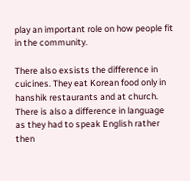play an important role on how people fit in the community.

There also exsists the difference in cuicines. They eat Korean food only in hanshik restaurants and at church. There is also a difference in language as they had to speak English rather then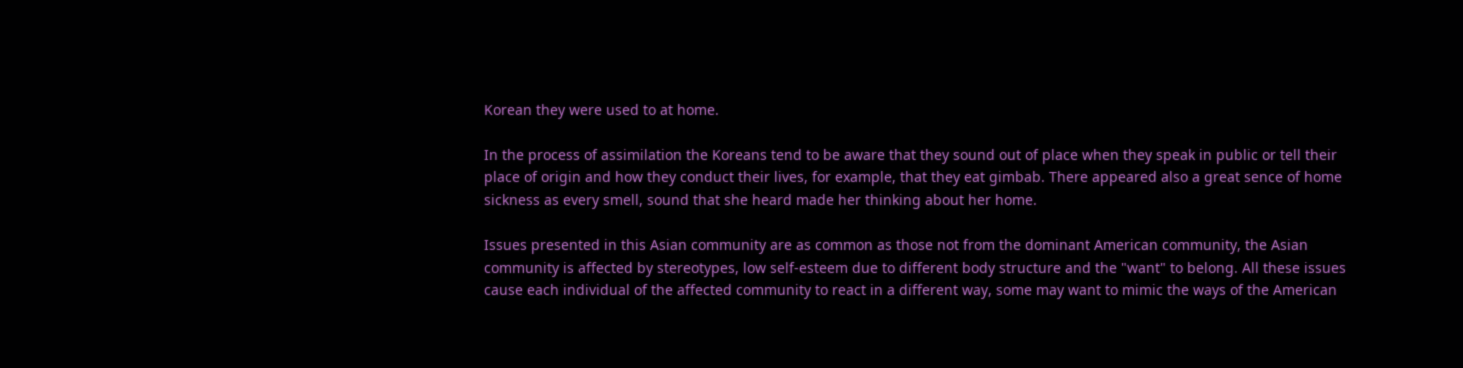Korean they were used to at home.

In the process of assimilation the Koreans tend to be aware that they sound out of place when they speak in public or tell their place of origin and how they conduct their lives, for example, that they eat gimbab. There appeared also a great sence of home sickness as every smell, sound that she heard made her thinking about her home.

Issues presented in this Asian community are as common as those not from the dominant American community, the Asian community is affected by stereotypes, low self-esteem due to different body structure and the "want" to belong. All these issues cause each individual of the affected community to react in a different way, some may want to mimic the ways of the American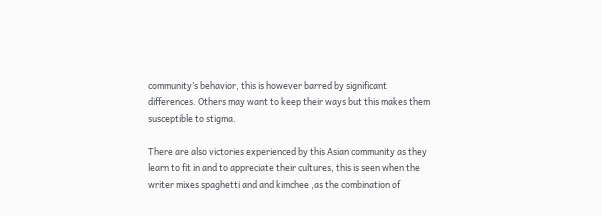community’s behavior, this is however barred by significant differences. Others may want to keep their ways but this makes them susceptible to stigma.

There are also victories experienced by this Asian community as they learn to fit in and to appreciate their cultures, this is seen when the writer mixes spaghetti and and kimchee ,as the combination of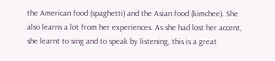the American food (spaghetti) and the Asian food (kimchee). She also learns a lot from her experiences. As she had lost her accent, she learnt to sing and to speak by listening, this is a great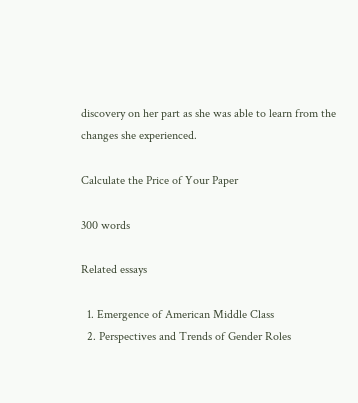discovery on her part as she was able to learn from the changes she experienced.

Calculate the Price of Your Paper

300 words

Related essays

  1. Emergence of American Middle Class
  2. Perspectives and Trends of Gender Roles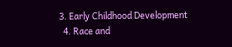3. Early Childhood Development
  4. Race and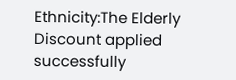Ethnicity:The Elderly
Discount applied successfully